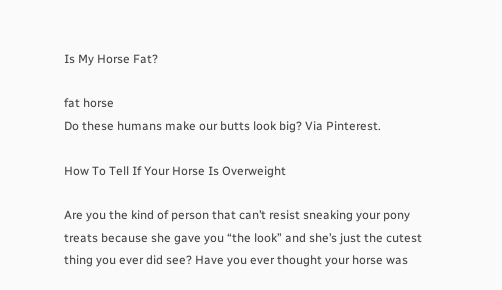Is My Horse Fat?

fat horse
Do these humans make our butts look big? Via Pinterest.

How To Tell If Your Horse Is Overweight

Are you the kind of person that can’t resist sneaking your pony treats because she gave you “the look” and she’s just the cutest thing you ever did see? Have you ever thought your horse was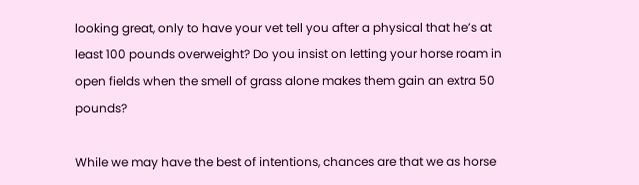looking great, only to have your vet tell you after a physical that he’s at least 100 pounds overweight? Do you insist on letting your horse roam in open fields when the smell of grass alone makes them gain an extra 50 pounds?

While we may have the best of intentions, chances are that we as horse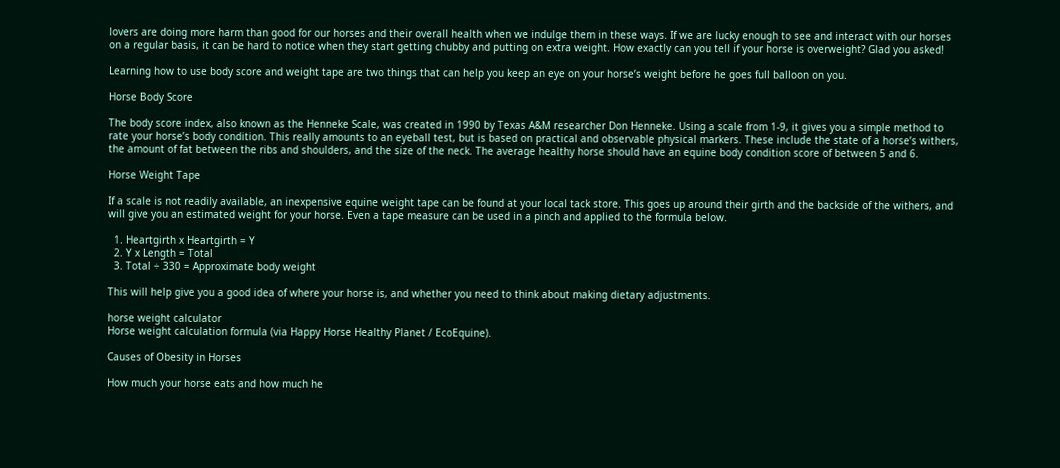lovers are doing more harm than good for our horses and their overall health when we indulge them in these ways. If we are lucky enough to see and interact with our horses on a regular basis, it can be hard to notice when they start getting chubby and putting on extra weight. How exactly can you tell if your horse is overweight? Glad you asked!

Learning how to use body score and weight tape are two things that can help you keep an eye on your horse’s weight before he goes full balloon on you.

Horse Body Score

The body score index, also known as the Henneke Scale, was created in 1990 by Texas A&M researcher Don Henneke. Using a scale from 1-9, it gives you a simple method to rate your horse’s body condition. This really amounts to an eyeball test, but is based on practical and observable physical markers. These include the state of a horse’s withers, the amount of fat between the ribs and shoulders, and the size of the neck. The average healthy horse should have an equine body condition score of between 5 and 6.

Horse Weight Tape

If a scale is not readily available, an inexpensive equine weight tape can be found at your local tack store. This goes up around their girth and the backside of the withers, and will give you an estimated weight for your horse. Even a tape measure can be used in a pinch and applied to the formula below.

  1. Heartgirth x Heartgirth = Y
  2. Y x Length = Total
  3. Total ÷ 330 = Approximate body weight

This will help give you a good idea of where your horse is, and whether you need to think about making dietary adjustments.

horse weight calculator
Horse weight calculation formula (via Happy Horse Healthy Planet / EcoEquine).

Causes of Obesity in Horses

How much your horse eats and how much he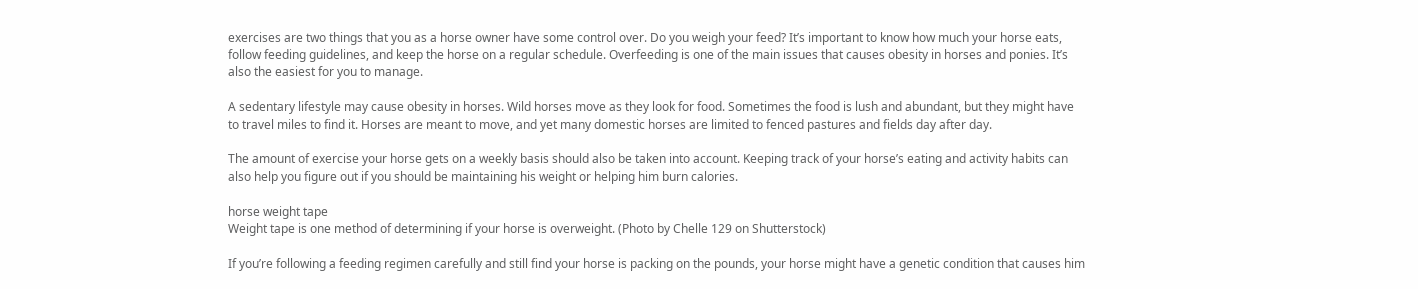exercises are two things that you as a horse owner have some control over. Do you weigh your feed? It’s important to know how much your horse eats, follow feeding guidelines, and keep the horse on a regular schedule. Overfeeding is one of the main issues that causes obesity in horses and ponies. It’s also the easiest for you to manage.

A sedentary lifestyle may cause obesity in horses. Wild horses move as they look for food. Sometimes the food is lush and abundant, but they might have to travel miles to find it. Horses are meant to move, and yet many domestic horses are limited to fenced pastures and fields day after day.

The amount of exercise your horse gets on a weekly basis should also be taken into account. Keeping track of your horse’s eating and activity habits can also help you figure out if you should be maintaining his weight or helping him burn calories.

horse weight tape
Weight tape is one method of determining if your horse is overweight. (Photo by Chelle 129 on Shutterstock)

If you’re following a feeding regimen carefully and still find your horse is packing on the pounds, your horse might have a genetic condition that causes him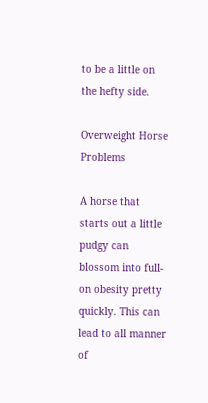to be a little on the hefty side.

Overweight Horse Problems

A horse that starts out a little pudgy can blossom into full-on obesity pretty quickly. This can lead to all manner of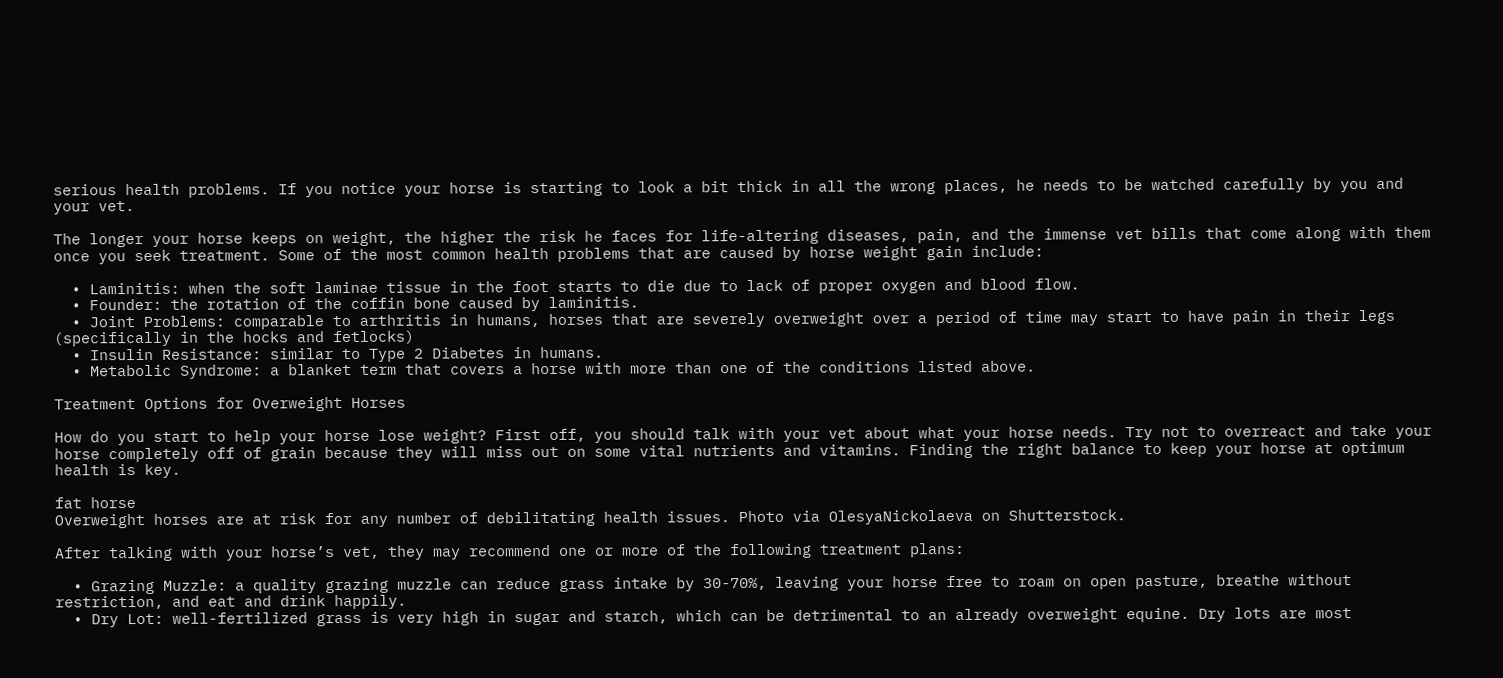serious health problems. If you notice your horse is starting to look a bit thick in all the wrong places, he needs to be watched carefully by you and your vet.

The longer your horse keeps on weight, the higher the risk he faces for life-altering diseases, pain, and the immense vet bills that come along with them once you seek treatment. Some of the most common health problems that are caused by horse weight gain include:

  • Laminitis: when the soft laminae tissue in the foot starts to die due to lack of proper oxygen and blood flow.
  • Founder: the rotation of the coffin bone caused by laminitis.
  • Joint Problems: comparable to arthritis in humans, horses that are severely overweight over a period of time may start to have pain in their legs (specifically in the hocks and fetlocks)
  • Insulin Resistance: similar to Type 2 Diabetes in humans.
  • Metabolic Syndrome: a blanket term that covers a horse with more than one of the conditions listed above.

Treatment Options for Overweight Horses

How do you start to help your horse lose weight? First off, you should talk with your vet about what your horse needs. Try not to overreact and take your horse completely off of grain because they will miss out on some vital nutrients and vitamins. Finding the right balance to keep your horse at optimum health is key.

fat horse
Overweight horses are at risk for any number of debilitating health issues. Photo via OlesyaNickolaeva on Shutterstock.

After talking with your horse’s vet, they may recommend one or more of the following treatment plans:

  • Grazing Muzzle: a quality grazing muzzle can reduce grass intake by 30-70%, leaving your horse free to roam on open pasture, breathe without restriction, and eat and drink happily.
  • Dry Lot: well-fertilized grass is very high in sugar and starch, which can be detrimental to an already overweight equine. Dry lots are most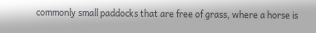commonly small paddocks that are free of grass, where a horse is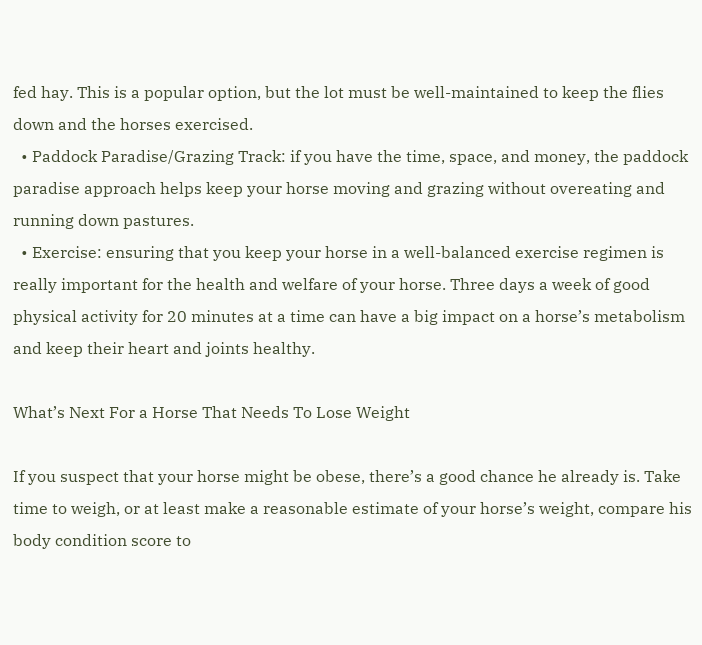fed hay. This is a popular option, but the lot must be well-maintained to keep the flies down and the horses exercised.
  • Paddock Paradise/Grazing Track: if you have the time, space, and money, the paddock paradise approach helps keep your horse moving and grazing without overeating and running down pastures.
  • Exercise: ensuring that you keep your horse in a well-balanced exercise regimen is really important for the health and welfare of your horse. Three days a week of good physical activity for 20 minutes at a time can have a big impact on a horse’s metabolism and keep their heart and joints healthy.

What’s Next For a Horse That Needs To Lose Weight

If you suspect that your horse might be obese, there’s a good chance he already is. Take time to weigh, or at least make a reasonable estimate of your horse’s weight, compare his body condition score to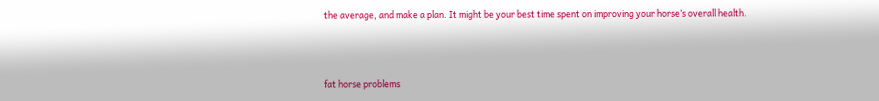the average, and make a plan. It might be your best time spent on improving your horse’s overall health.



fat horse problems